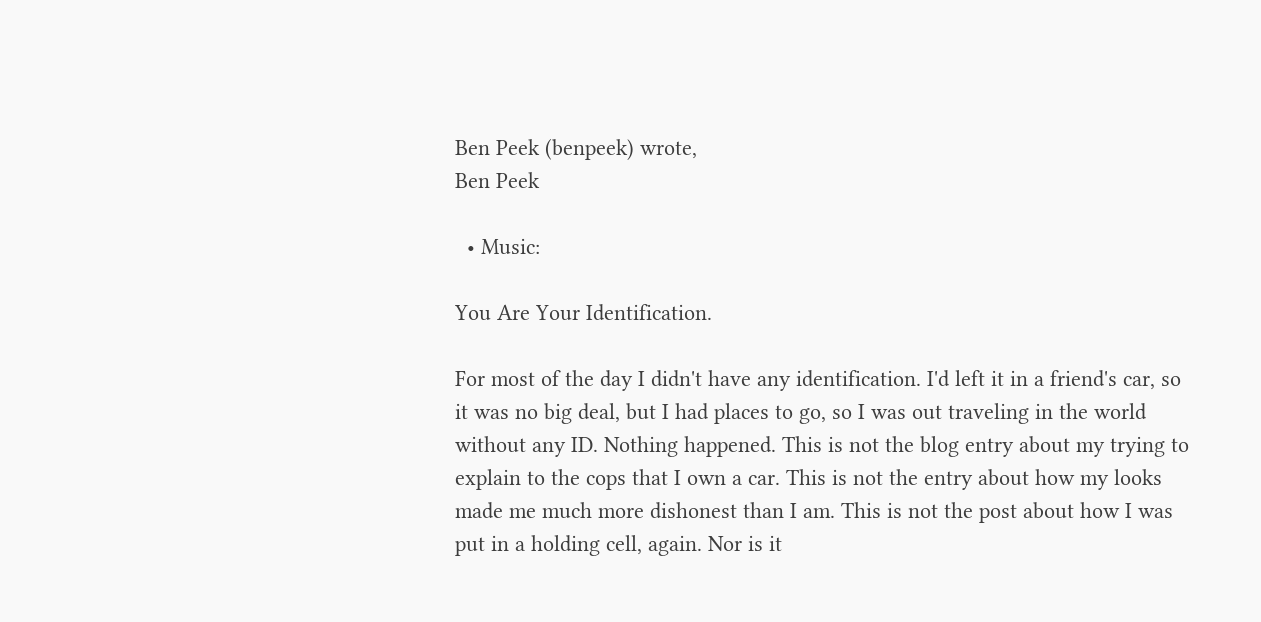Ben Peek (benpeek) wrote,
Ben Peek

  • Music:

You Are Your Identification.

For most of the day I didn't have any identification. I'd left it in a friend's car, so it was no big deal, but I had places to go, so I was out traveling in the world without any ID. Nothing happened. This is not the blog entry about my trying to explain to the cops that I own a car. This is not the entry about how my looks made me much more dishonest than I am. This is not the post about how I was put in a holding cell, again. Nor is it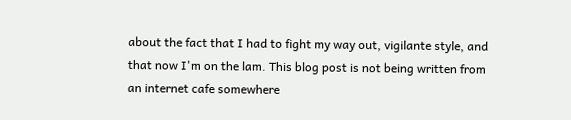about the fact that I had to fight my way out, vigilante style, and that now I'm on the lam. This blog post is not being written from an internet cafe somewhere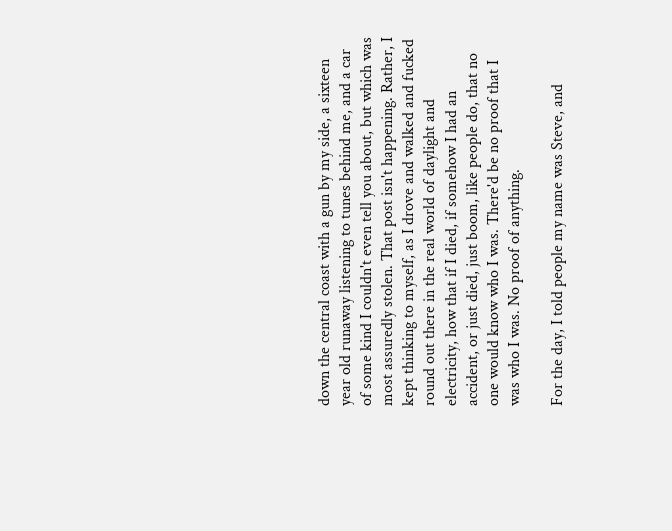down the central coast with a gun by my side, a sixteen year old runaway listening to tunes behind me, and a car of some kind I couldn't even tell you about, but which was most assuredly stolen. That post isn't happening. Rather, I kept thinking to myself, as I drove and walked and fucked round out there in the real world of daylight and electricity, how that if I died, if somehow I had an accident, or just died, just boom, like people do, that no one would know who I was. There'd be no proof that I was who I was. No proof of anything.

For the day, I told people my name was Steve, and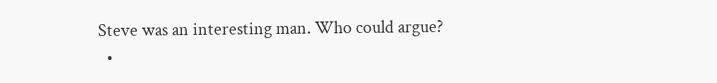Steve was an interesting man. Who could argue?
  •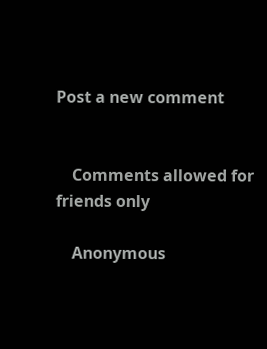Post a new comment


    Comments allowed for friends only

    Anonymous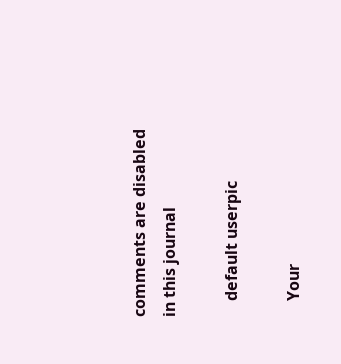comments are disabled in this journal

    default userpic

    Your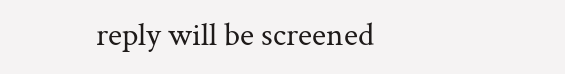reply will be screened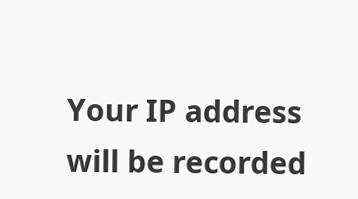Your IP address will be recorded